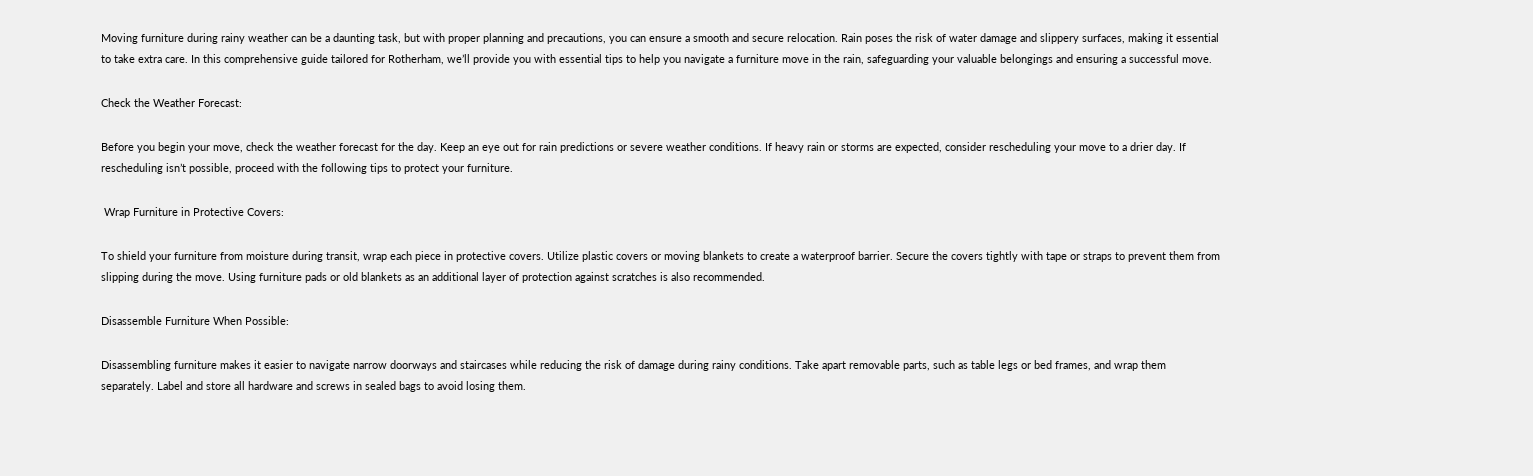Moving furniture during rainy weather can be a daunting task, but with proper planning and precautions, you can ensure a smooth and secure relocation. Rain poses the risk of water damage and slippery surfaces, making it essential to take extra care. In this comprehensive guide tailored for Rotherham, we’ll provide you with essential tips to help you navigate a furniture move in the rain, safeguarding your valuable belongings and ensuring a successful move.

Check the Weather Forecast:

Before you begin your move, check the weather forecast for the day. Keep an eye out for rain predictions or severe weather conditions. If heavy rain or storms are expected, consider rescheduling your move to a drier day. If rescheduling isn’t possible, proceed with the following tips to protect your furniture.

 Wrap Furniture in Protective Covers:

To shield your furniture from moisture during transit, wrap each piece in protective covers. Utilize plastic covers or moving blankets to create a waterproof barrier. Secure the covers tightly with tape or straps to prevent them from slipping during the move. Using furniture pads or old blankets as an additional layer of protection against scratches is also recommended.

Disassemble Furniture When Possible:

Disassembling furniture makes it easier to navigate narrow doorways and staircases while reducing the risk of damage during rainy conditions. Take apart removable parts, such as table legs or bed frames, and wrap them separately. Label and store all hardware and screws in sealed bags to avoid losing them.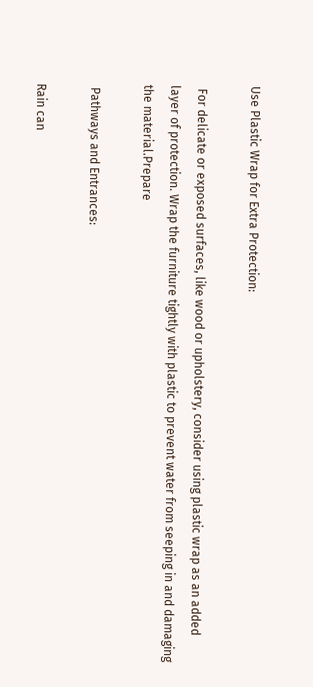Use Plastic Wrap for Extra Protection:

 For delicate or exposed surfaces, like wood or upholstery, consider using plastic wrap as an added layer of protection. Wrap the furniture tightly with plastic to prevent water from seeping in and damaging the material.Prepare

 Pathways and Entrances:

Rain can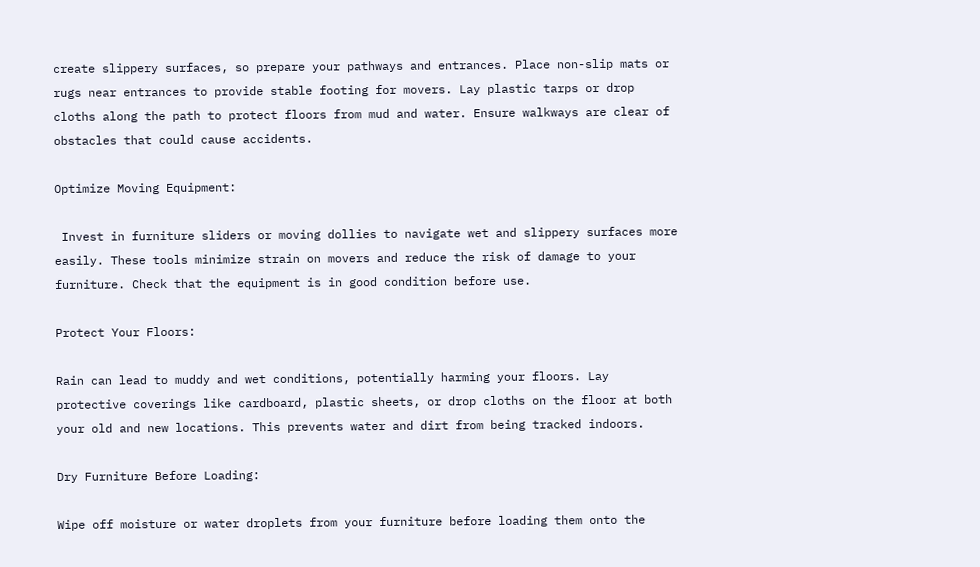create slippery surfaces, so prepare your pathways and entrances. Place non-slip mats or rugs near entrances to provide stable footing for movers. Lay plastic tarps or drop cloths along the path to protect floors from mud and water. Ensure walkways are clear of obstacles that could cause accidents.

Optimize Moving Equipment:

 Invest in furniture sliders or moving dollies to navigate wet and slippery surfaces more easily. These tools minimize strain on movers and reduce the risk of damage to your furniture. Check that the equipment is in good condition before use.

Protect Your Floors:

Rain can lead to muddy and wet conditions, potentially harming your floors. Lay protective coverings like cardboard, plastic sheets, or drop cloths on the floor at both your old and new locations. This prevents water and dirt from being tracked indoors.

Dry Furniture Before Loading:

Wipe off moisture or water droplets from your furniture before loading them onto the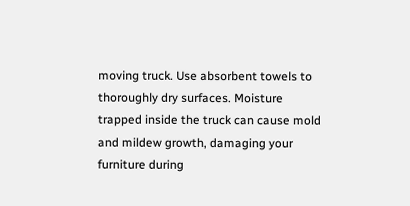moving truck. Use absorbent towels to thoroughly dry surfaces. Moisture trapped inside the truck can cause mold and mildew growth, damaging your furniture during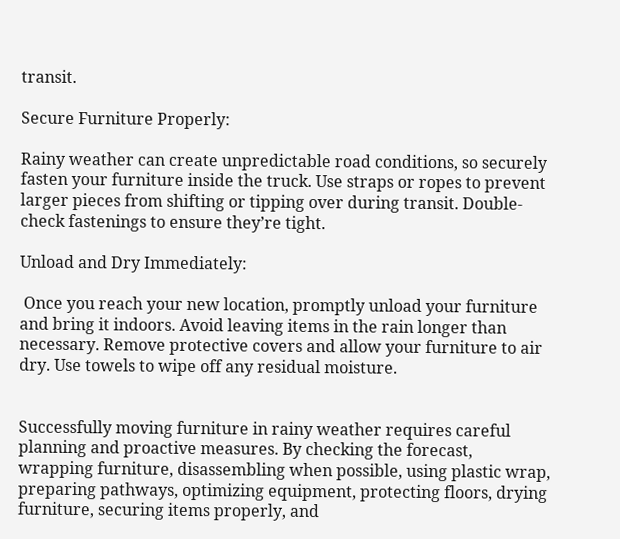transit.

Secure Furniture Properly:

Rainy weather can create unpredictable road conditions, so securely fasten your furniture inside the truck. Use straps or ropes to prevent larger pieces from shifting or tipping over during transit. Double-check fastenings to ensure they’re tight.

Unload and Dry Immediately:

 Once you reach your new location, promptly unload your furniture and bring it indoors. Avoid leaving items in the rain longer than necessary. Remove protective covers and allow your furniture to air dry. Use towels to wipe off any residual moisture.


Successfully moving furniture in rainy weather requires careful planning and proactive measures. By checking the forecast, wrapping furniture, disassembling when possible, using plastic wrap, preparing pathways, optimizing equipment, protecting floors, drying furniture, securing items properly, and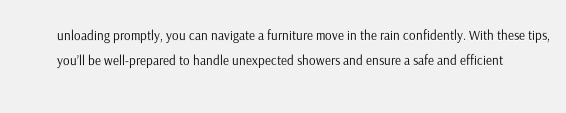unloading promptly, you can navigate a furniture move in the rain confidently. With these tips, you’ll be well-prepared to handle unexpected showers and ensure a safe and efficient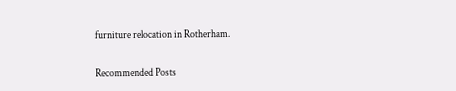furniture relocation in Rotherham.

Recommended Posts